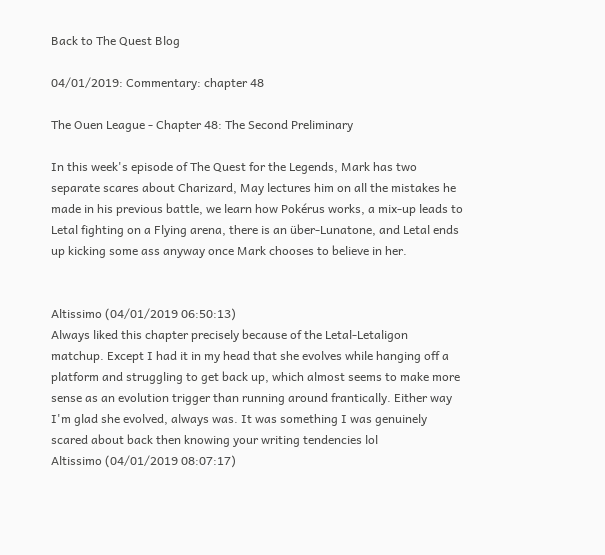Back to The Quest Blog

04/01/2019: Commentary: chapter 48

The Ouen League - Chapter 48: The Second Preliminary

In this week's episode of The Quest for the Legends, Mark has two separate scares about Charizard, May lectures him on all the mistakes he made in his previous battle, we learn how Pokérus works, a mix-up leads to Letal fighting on a Flying arena, there is an über-Lunatone, and Letal ends up kicking some ass anyway once Mark chooses to believe in her.


Altissimo (04/01/2019 06:50:13)
Always liked this chapter precisely because of the Letal-Letaligon matchup. Except I had it in my head that she evolves while hanging off a platform and struggling to get back up, which almost seems to make more sense as an evolution trigger than running around frantically. Either way I'm glad she evolved, always was. It was something I was genuinely scared about back then knowing your writing tendencies lol
Altissimo (04/01/2019 08:07:17)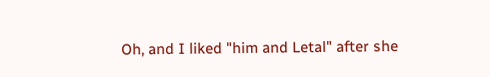Oh, and I liked "him and Letal" after she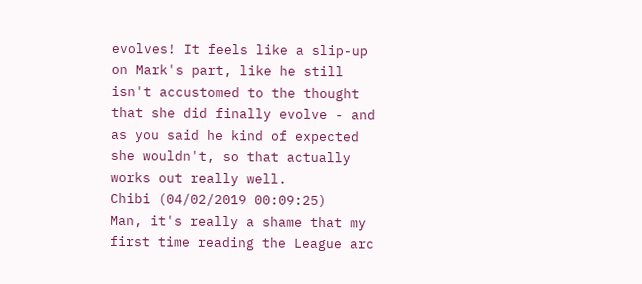evolves! It feels like a slip-up on Mark's part, like he still isn't accustomed to the thought that she did finally evolve - and as you said he kind of expected she wouldn't, so that actually works out really well.
Chibi (04/02/2019 00:09:25)
Man, it's really a shame that my first time reading the League arc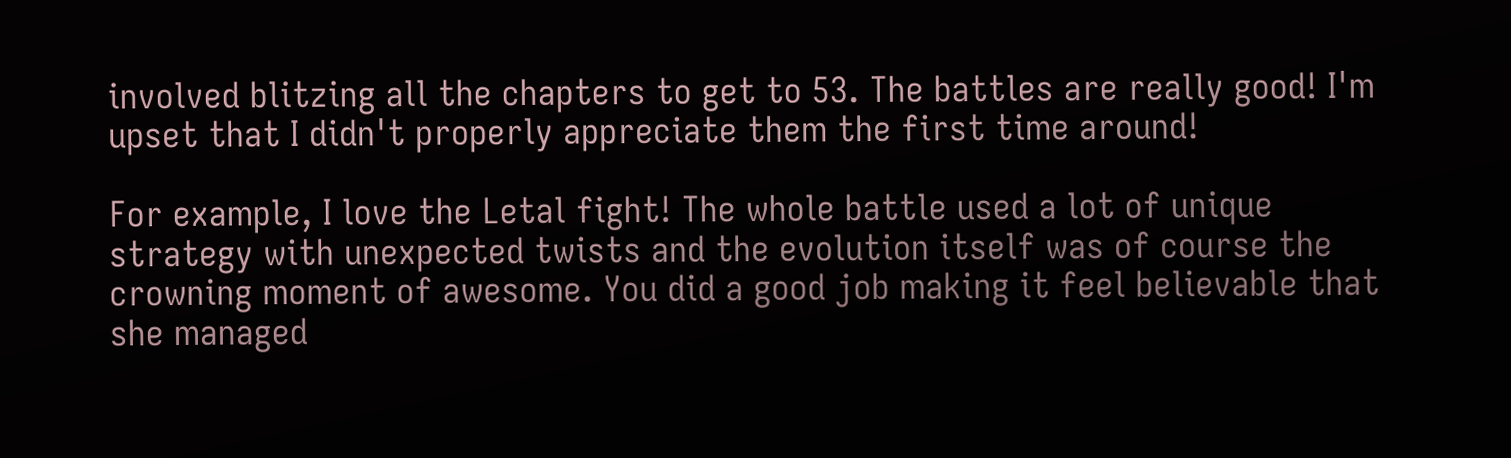involved blitzing all the chapters to get to 53. The battles are really good! I'm upset that I didn't properly appreciate them the first time around!

For example, I love the Letal fight! The whole battle used a lot of unique strategy with unexpected twists and the evolution itself was of course the crowning moment of awesome. You did a good job making it feel believable that she managed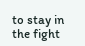to stay in the fight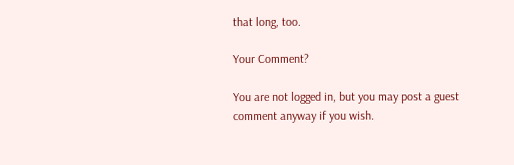that long, too.

Your Comment?

You are not logged in, but you may post a guest comment anyway if you wish.